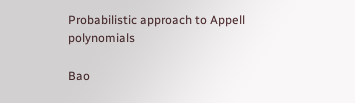Probabilistic approach to Appell polynomials

Bao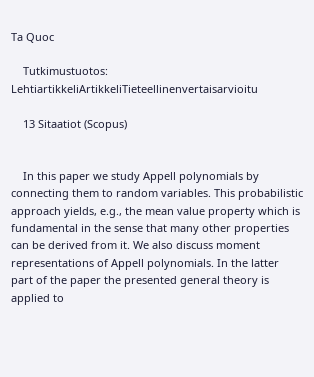Ta Quoc

    Tutkimustuotos: LehtiartikkeliArtikkeliTieteellinenvertaisarvioitu

    13 Sitaatiot (Scopus)


    In this paper we study Appell polynomials by connecting them to random variables. This probabilistic approach yields, e.g., the mean value property which is fundamental in the sense that many other properties can be derived from it. We also discuss moment representations of Appell polynomials. In the latter part of the paper the presented general theory is applied to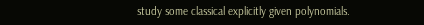study some classical explicitly given polynomials.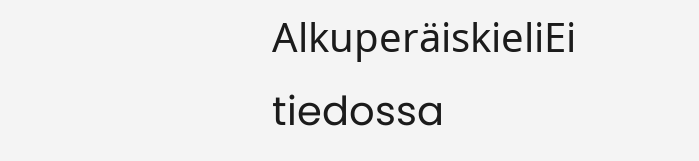AlkuperäiskieliEi tiedossa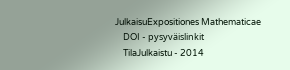JulkaisuExpositiones Mathematicae
    DOI - pysyväislinkit
    TilaJulkaistu - 2014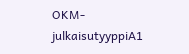OKM-julkaisutyyppiA1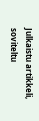Julkaistu artikkeli, soviteltu